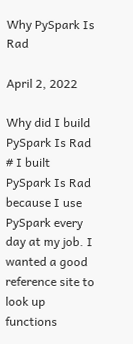Why PySpark Is Rad

April 2, 2022

Why did I build PySpark Is Rad # I built PySpark Is Rad because I use PySpark every day at my job. I wanted a good reference site to look up functions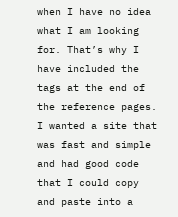when I have no idea what I am looking for. That’s why I have included the tags at the end of the reference pages. I wanted a site that was fast and simple and had good code that I could copy and paste into a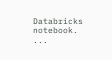Databricks notebook. ...